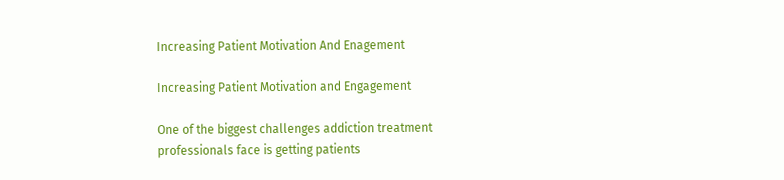Increasing Patient Motivation And Enagement

Increasing Patient Motivation and Engagement

One of the biggest challenges addiction treatment professionals face is getting patients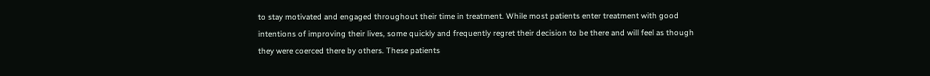to stay motivated and engaged throughout their time in treatment. While most patients enter treatment with good intentions of improving their lives, some quickly and frequently regret their decision to be there and will feel as though they were coerced there by others. These patients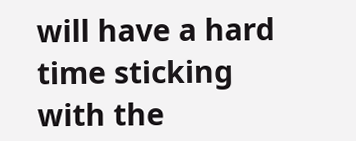will have a hard time sticking with the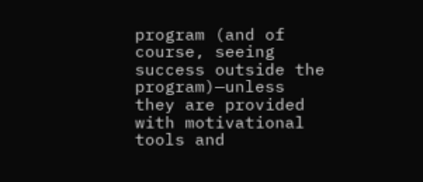program (and of course, seeing success outside the program)—unless they are provided with motivational tools and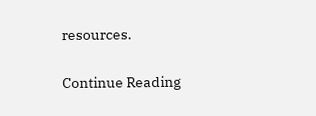resources.

Continue Reading